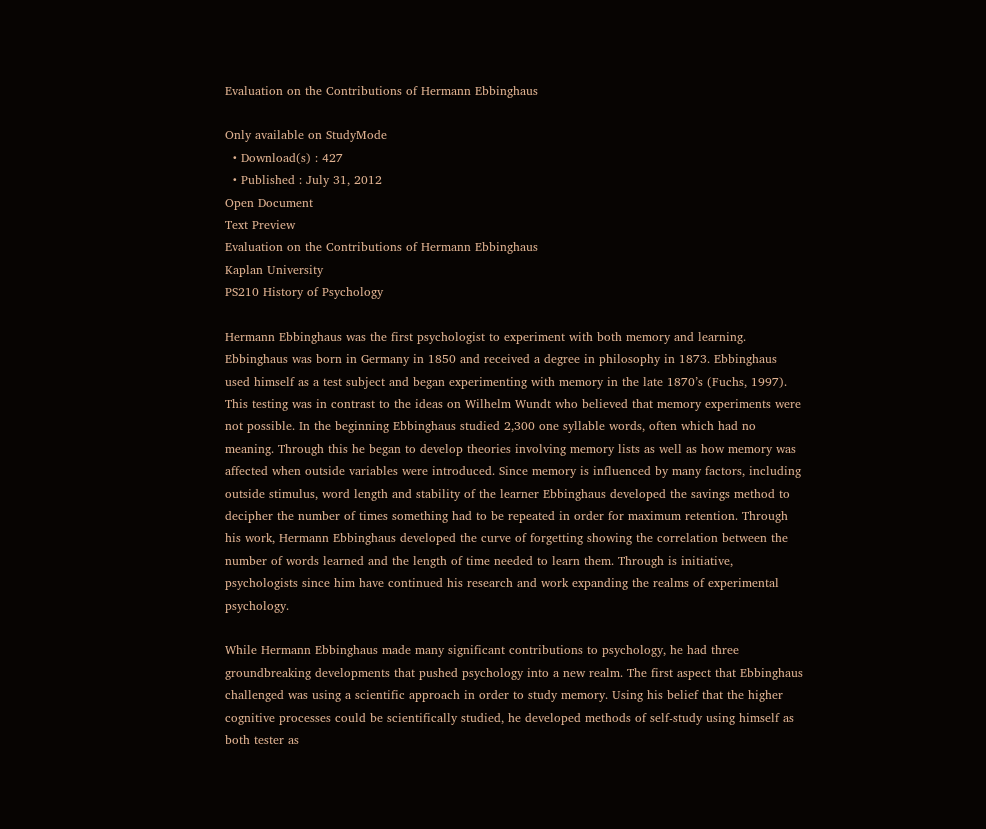Evaluation on the Contributions of Hermann Ebbinghaus

Only available on StudyMode
  • Download(s) : 427
  • Published : July 31, 2012
Open Document
Text Preview
Evaluation on the Contributions of Hermann Ebbinghaus
Kaplan University
PS210 History of Psychology

Hermann Ebbinghaus was the first psychologist to experiment with both memory and learning. Ebbinghaus was born in Germany in 1850 and received a degree in philosophy in 1873. Ebbinghaus used himself as a test subject and began experimenting with memory in the late 1870’s (Fuchs, 1997). This testing was in contrast to the ideas on Wilhelm Wundt who believed that memory experiments were not possible. In the beginning Ebbinghaus studied 2,300 one syllable words, often which had no meaning. Through this he began to develop theories involving memory lists as well as how memory was affected when outside variables were introduced. Since memory is influenced by many factors, including outside stimulus, word length and stability of the learner Ebbinghaus developed the savings method to decipher the number of times something had to be repeated in order for maximum retention. Through his work, Hermann Ebbinghaus developed the curve of forgetting showing the correlation between the number of words learned and the length of time needed to learn them. Through is initiative, psychologists since him have continued his research and work expanding the realms of experimental psychology.

While Hermann Ebbinghaus made many significant contributions to psychology, he had three groundbreaking developments that pushed psychology into a new realm. The first aspect that Ebbinghaus challenged was using a scientific approach in order to study memory. Using his belief that the higher cognitive processes could be scientifically studied, he developed methods of self-study using himself as both tester as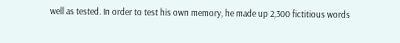well as tested. In order to test his own memory, he made up 2,300 fictitious words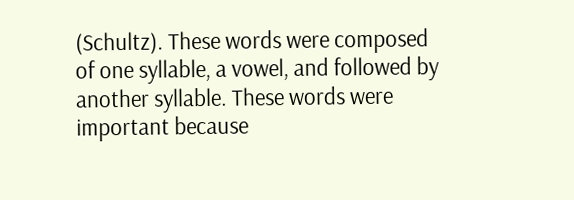(Schultz). These words were composed of one syllable, a vowel, and followed by another syllable. These words were important because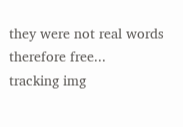they were not real words therefore free...
tracking img